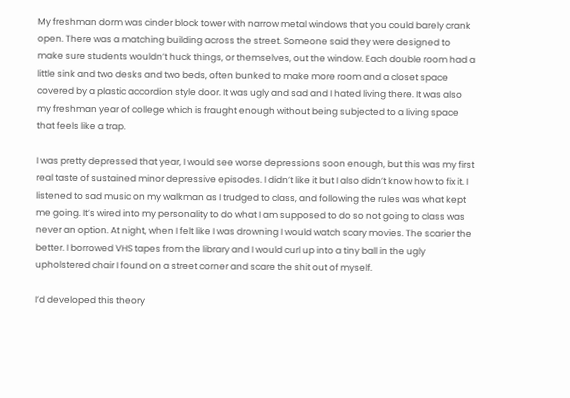My freshman dorm was cinder block tower with narrow metal windows that you could barely crank open. There was a matching building across the street. Someone said they were designed to make sure students wouldn’t huck things, or themselves, out the window. Each double room had a little sink and two desks and two beds, often bunked to make more room and a closet space covered by a plastic accordion style door. It was ugly and sad and I hated living there. It was also my freshman year of college which is fraught enough without being subjected to a living space that feels like a trap.

I was pretty depressed that year, I would see worse depressions soon enough, but this was my first real taste of sustained minor depressive episodes. I didn’t like it but I also didn’t know how to fix it. I listened to sad music on my walkman as I trudged to class, and following the rules was what kept me going. It’s wired into my personality to do what I am supposed to do so not going to class was never an option. At night, when I felt like I was drowning I would watch scary movies. The scarier the better. I borrowed VHS tapes from the library and I would curl up into a tiny ball in the ugly upholstered chair I found on a street corner and scare the shit out of myself.

I’d developed this theory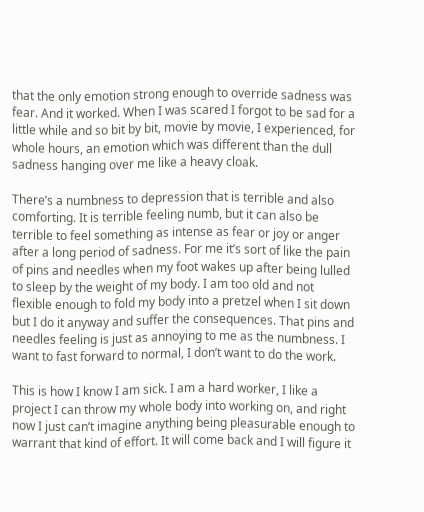that the only emotion strong enough to override sadness was fear. And it worked. When I was scared I forgot to be sad for a little while and so bit by bit, movie by movie, I experienced, for whole hours, an emotion which was different than the dull sadness hanging over me like a heavy cloak.

There’s a numbness to depression that is terrible and also comforting. It is terrible feeling numb, but it can also be terrible to feel something as intense as fear or joy or anger after a long period of sadness. For me it’s sort of like the pain of pins and needles when my foot wakes up after being lulled to sleep by the weight of my body. I am too old and not flexible enough to fold my body into a pretzel when I sit down but I do it anyway and suffer the consequences. That pins and needles feeling is just as annoying to me as the numbness. I want to fast forward to normal, I don’t want to do the work.

This is how I know I am sick. I am a hard worker, I like a project I can throw my whole body into working on, and right now I just can’t imagine anything being pleasurable enough to warrant that kind of effort. It will come back and I will figure it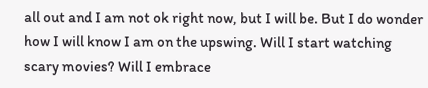all out and I am not ok right now, but I will be. But I do wonder how I will know I am on the upswing. Will I start watching scary movies? Will I embrace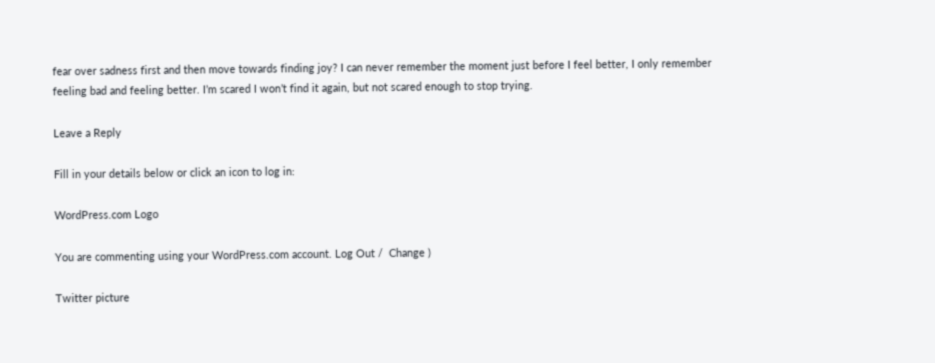fear over sadness first and then move towards finding joy? I can never remember the moment just before I feel better, I only remember feeling bad and feeling better. I’m scared I won’t find it again, but not scared enough to stop trying.

Leave a Reply

Fill in your details below or click an icon to log in:

WordPress.com Logo

You are commenting using your WordPress.com account. Log Out /  Change )

Twitter picture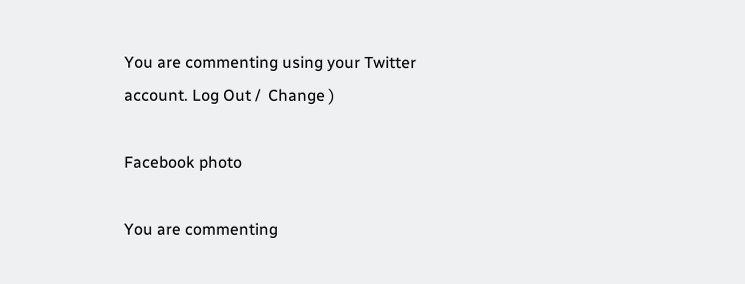You are commenting using your Twitter account. Log Out /  Change )

Facebook photo

You are commenting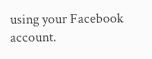using your Facebook account.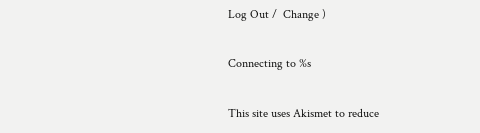Log Out /  Change )

Connecting to %s

This site uses Akismet to reduce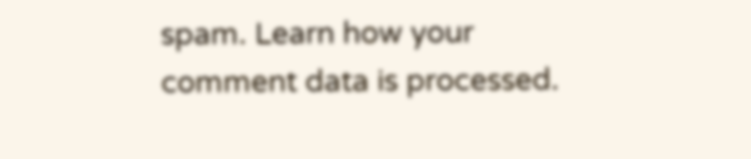spam. Learn how your comment data is processed.